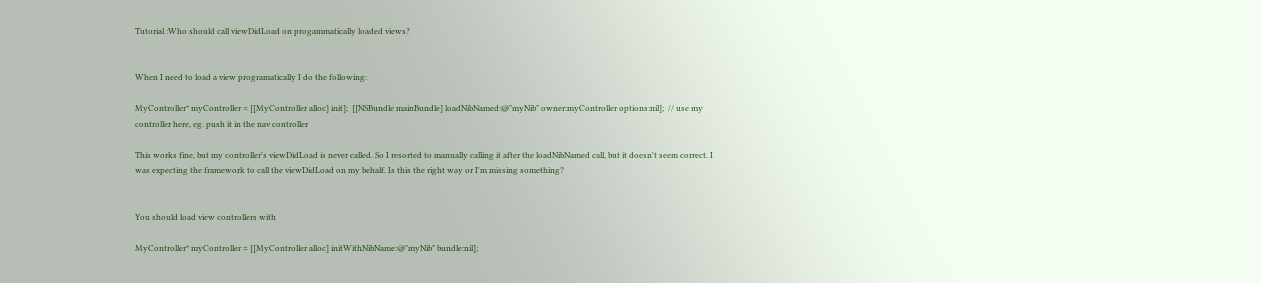Tutorial :Who should call viewDidLoad on progammatically loaded views?


When I need to load a view programatically I do the following:

MyController* myController = [[MyController alloc] init];  [[NSBundle mainBundle] loadNibNamed:@"myNib" owner:myController options:nil];  // use my controller here, eg. push it in the nav controller

This works fine, but my controller's viewDidLoad is never called. So I resorted to manually calling it after the loadNibNamed call, but it doesn't seem correct. I was expecting the framework to call the viewDidLoad on my behalf. Is this the right way or I'm missing something?


You should load view controllers with

MyController* myController = [[MyController alloc] initWithNibName:@"myNib" bundle:nil];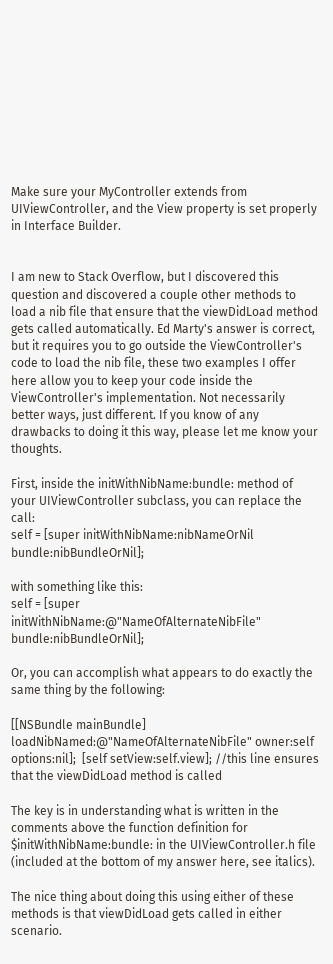Make sure your MyController extends from UIViewController, and the View property is set properly in Interface Builder.


I am new to Stack Overflow, but I discovered this question and discovered a couple other methods to load a nib file that ensure that the viewDidLoad method gets called automatically. Ed Marty's answer is correct, but it requires you to go outside the ViewController's code to load the nib file, these two examples I offer here allow you to keep your code inside the ViewController's implementation. Not necessarily better ways, just different. If you know of any drawbacks to doing it this way, please let me know your thoughts.

First, inside the initWithNibName:bundle: method of your UIViewController subclass, you can replace the call:
self = [super initWithNibName:nibNameOrNil bundle:nibBundleOrNil];

with something like this:
self = [super initWithNibName:@"NameOfAlternateNibFile" bundle:nibBundleOrNil];

Or, you can accomplish what appears to do exactly the same thing by the following:

[[NSBundle mainBundle] loadNibNamed:@"NameOfAlternateNibFile" owner:self options:nil];  [self setView:self.view]; //this line ensures that the viewDidLoad method is called

The key is in understanding what is written in the comments above the function definition for $initWithNibName:bundle: in the UIViewController.h file (included at the bottom of my answer here, see italics).

The nice thing about doing this using either of these methods is that viewDidLoad gets called in either scenario.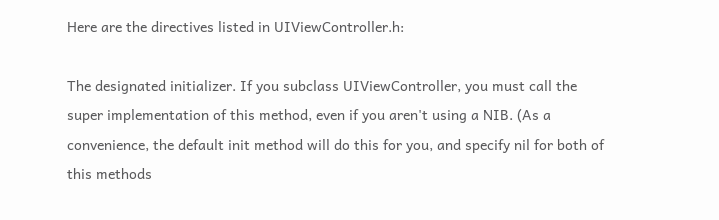Here are the directives listed in UIViewController.h:

The designated initializer. If you subclass UIViewController, you must call the super implementation of this method, even if you aren't using a NIB. (As a convenience, the default init method will do this for you, and specify nil for both of this methods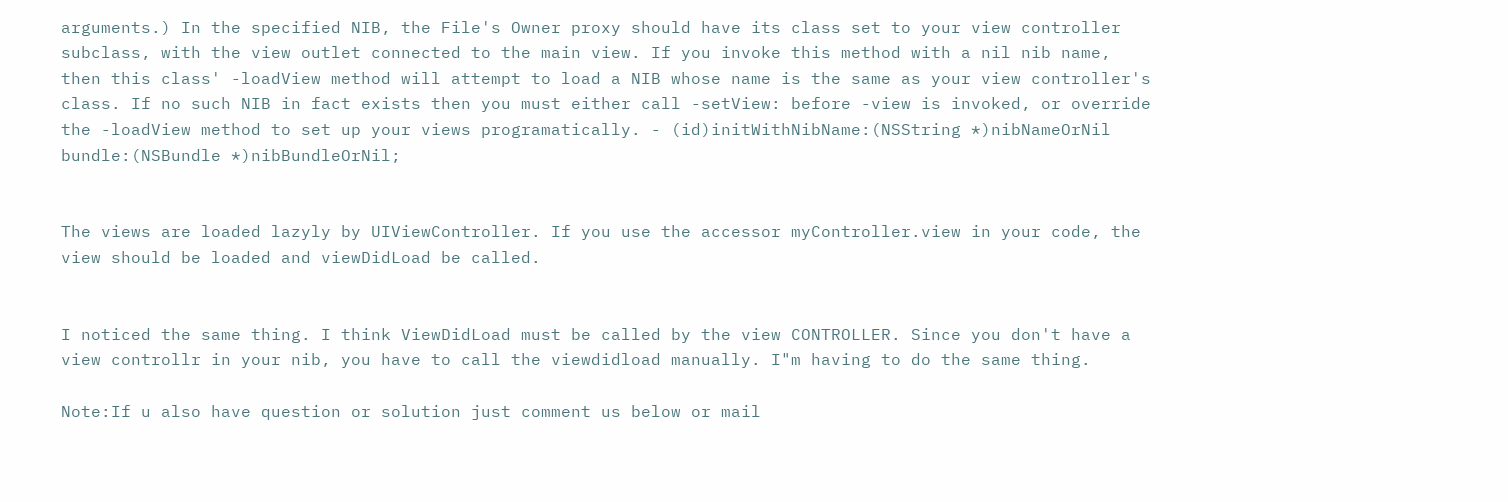arguments.) In the specified NIB, the File's Owner proxy should have its class set to your view controller subclass, with the view outlet connected to the main view. If you invoke this method with a nil nib name, then this class' -loadView method will attempt to load a NIB whose name is the same as your view controller's class. If no such NIB in fact exists then you must either call -setView: before -view is invoked, or override the -loadView method to set up your views programatically. - (id)initWithNibName:(NSString *)nibNameOrNil bundle:(NSBundle *)nibBundleOrNil;


The views are loaded lazyly by UIViewController. If you use the accessor myController.view in your code, the view should be loaded and viewDidLoad be called.


I noticed the same thing. I think ViewDidLoad must be called by the view CONTROLLER. Since you don't have a view controllr in your nib, you have to call the viewdidload manually. I"m having to do the same thing.

Note:If u also have question or solution just comment us below or mail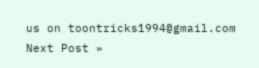us on toontricks1994@gmail.com
Next Post »